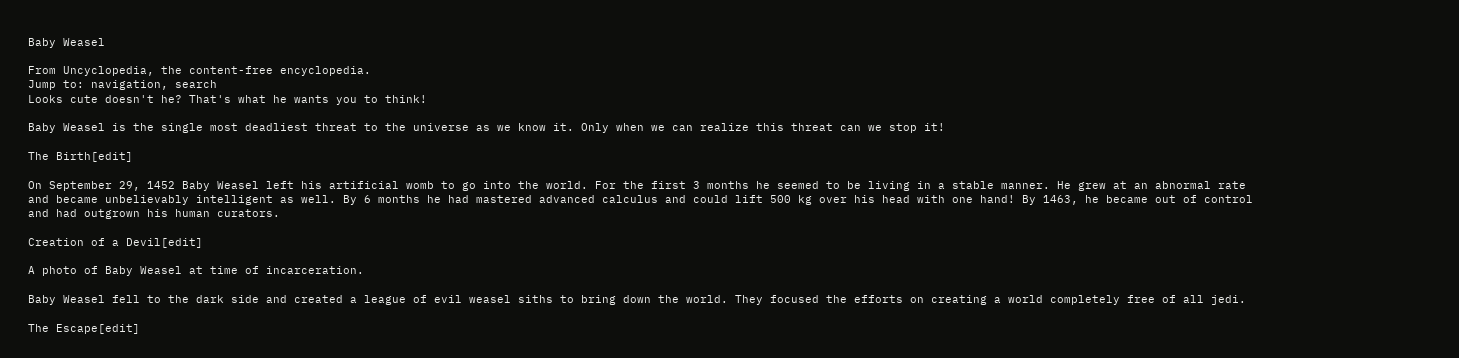Baby Weasel

From Uncyclopedia, the content-free encyclopedia.
Jump to: navigation, search
Looks cute doesn't he? That's what he wants you to think!

Baby Weasel is the single most deadliest threat to the universe as we know it. Only when we can realize this threat can we stop it!

The Birth[edit]

On September 29, 1452 Baby Weasel left his artificial womb to go into the world. For the first 3 months he seemed to be living in a stable manner. He grew at an abnormal rate and became unbelievably intelligent as well. By 6 months he had mastered advanced calculus and could lift 500 kg over his head with one hand! By 1463, he became out of control and had outgrown his human curators.

Creation of a Devil[edit]

A photo of Baby Weasel at time of incarceration.

Baby Weasel fell to the dark side and created a league of evil weasel siths to bring down the world. They focused the efforts on creating a world completely free of all jedi.

The Escape[edit]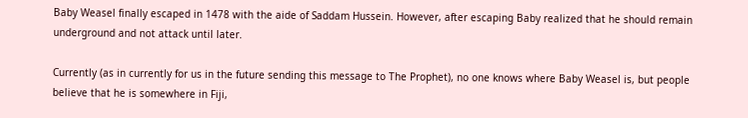Baby Weasel finally escaped in 1478 with the aide of Saddam Hussein. However, after escaping Baby realized that he should remain underground and not attack until later.

Currently (as in currently for us in the future sending this message to The Prophet), no one knows where Baby Weasel is, but people believe that he is somewhere in Fiji,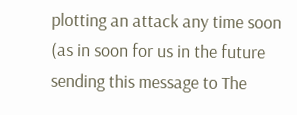plotting an attack any time soon (as in soon for us in the future sending this message to The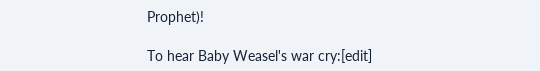Prophet)!

To hear Baby Weasel's war cry:[edit]